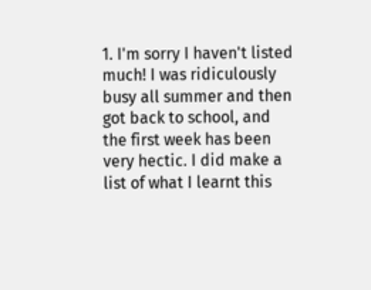1. I'm sorry I haven't listed much! I was ridiculously busy all summer and then got back to school, and the first week has been very hectic. I did make a list of what I learnt this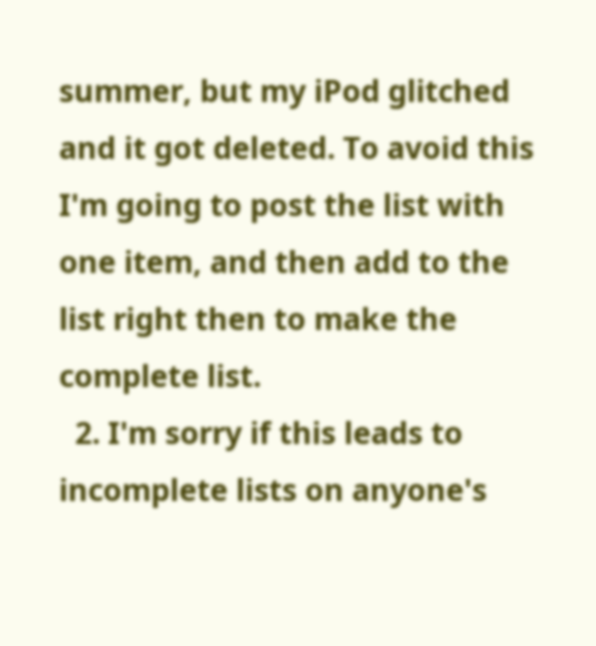summer, but my iPod glitched and it got deleted. To avoid this I'm going to post the list with one item, and then add to the list right then to make the complete list.
  2. I'm sorry if this leads to incomplete lists on anyone's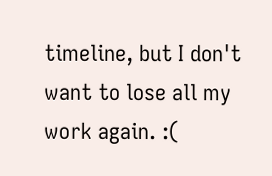timeline, but I don't want to lose all my work again. :(